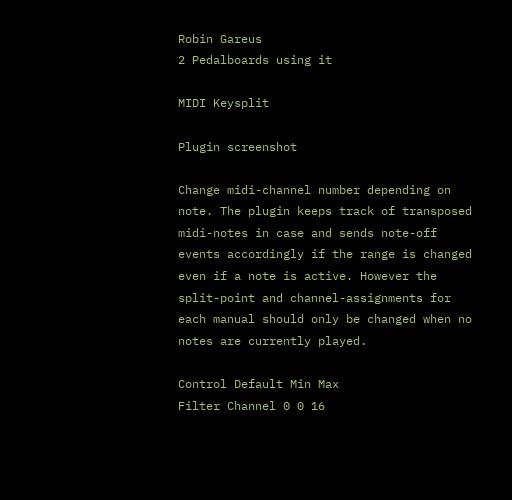Robin Gareus
2 Pedalboards using it

MIDI Keysplit

Plugin screenshot

Change midi-channel number depending on note. The plugin keeps track of transposed midi-notes in case and sends note-off events accordingly if the range is changed even if a note is active. However the split-point and channel-assignments for each manual should only be changed when no notes are currently played.

Control Default Min Max
Filter Channel 0 0 16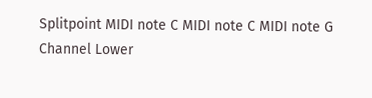Splitpoint MIDI note C MIDI note C MIDI note G
Channel Lower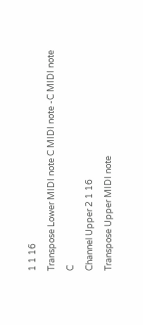1 1 16
Transpose Lower MIDI note C MIDI note -C MIDI note C
Channel Upper 2 1 16
Transpose Upper MIDI note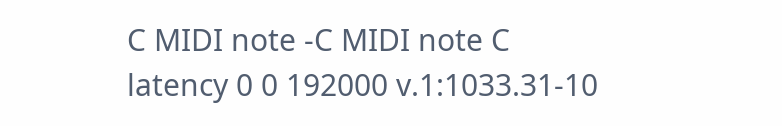C MIDI note -C MIDI note C
latency 0 0 192000 v.1:1033.31-10